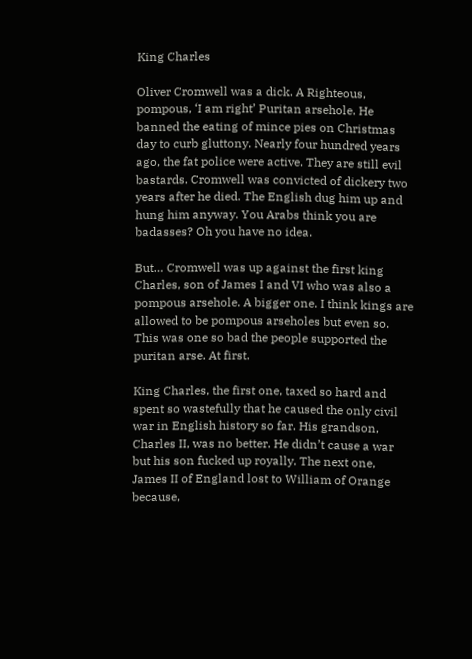King Charles

Oliver Cromwell was a dick. A Righteous, pompous, ‘I am right’ Puritan arsehole. He banned the eating of mince pies on Christmas day to curb gluttony. Nearly four hundred years ago, the fat police were active. They are still evil bastards. Cromwell was convicted of dickery two years after he died. The English dug him up and hung him anyway. You Arabs think you are badasses? Oh you have no idea.

But… Cromwell was up against the first king Charles, son of James I and VI who was also a pompous arsehole. A bigger one. I think kings are allowed to be pompous arseholes but even so. This was one so bad the people supported the puritan arse. At first.

King Charles, the first one, taxed so hard and spent so wastefully that he caused the only civil war in English history so far. His grandson, Charles II, was no better. He didn’t cause a war but his son fucked up royally. The next one, James II of England lost to William of Orange because,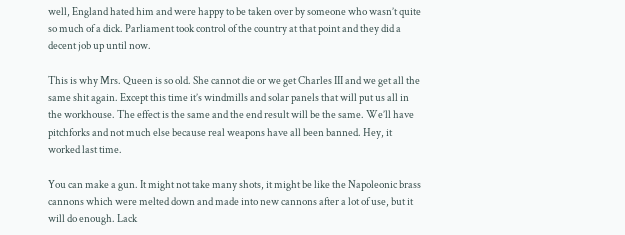well, England hated him and were happy to be taken over by someone who wasn’t quite so much of a dick. Parliament took control of the country at that point and they did a decent job up until now.

This is why Mrs. Queen is so old. She cannot die or we get Charles III and we get all the same shit again. Except this time it’s windmills and solar panels that will put us all in the workhouse. The effect is the same and the end result will be the same. We’ll have pitchforks and not much else because real weapons have all been banned. Hey, it worked last time.

You can make a gun. It might not take many shots, it might be like the Napoleonic brass cannons which were melted down and made into new cannons after a lot of use, but it will do enough. Lack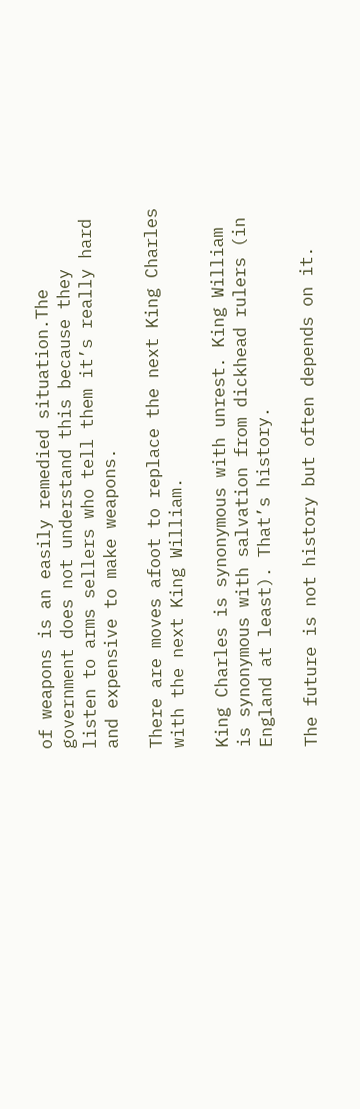of weapons is an easily remedied situation.The government does not understand this because they listen to arms sellers who tell them it’s really hard and expensive to make weapons.

There are moves afoot to replace the next King Charles with the next King William.

King Charles is synonymous with unrest. King William is synonymous with salvation from dickhead rulers (in England at least). That’s history.

The future is not history but often depends on it.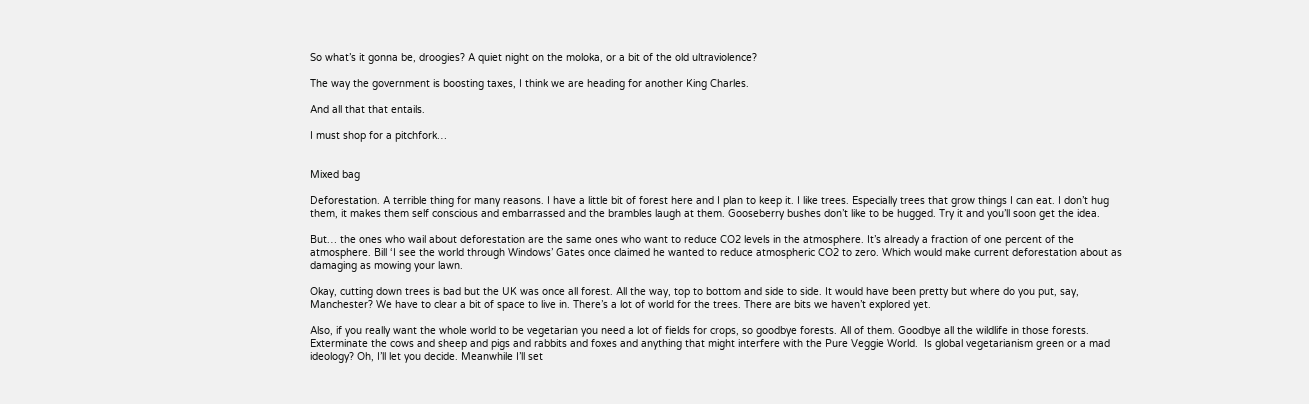So what’s it gonna be, droogies? A quiet night on the moloka, or a bit of the old ultraviolence?

The way the government is boosting taxes, I think we are heading for another King Charles.

And all that that entails.

I must shop for a pitchfork…


Mixed bag

Deforestation. A terrible thing for many reasons. I have a little bit of forest here and I plan to keep it. I like trees. Especially trees that grow things I can eat. I don’t hug them, it makes them self conscious and embarrassed and the brambles laugh at them. Gooseberry bushes don’t like to be hugged. Try it and you’ll soon get the idea.

But… the ones who wail about deforestation are the same ones who want to reduce CO2 levels in the atmosphere. It’s already a fraction of one percent of the atmosphere. Bill ‘I see the world through Windows’ Gates once claimed he wanted to reduce atmospheric CO2 to zero. Which would make current deforestation about as damaging as mowing your lawn.

Okay, cutting down trees is bad but the UK was once all forest. All the way, top to bottom and side to side. It would have been pretty but where do you put, say, Manchester? We have to clear a bit of space to live in. There’s a lot of world for the trees. There are bits we haven’t explored yet.

Also, if you really want the whole world to be vegetarian you need a lot of fields for crops, so goodbye forests. All of them. Goodbye all the wildlife in those forests. Exterminate the cows and sheep and pigs and rabbits and foxes and anything that might interfere with the Pure Veggie World.  Is global vegetarianism green or a mad ideology? Oh, I’ll let you decide. Meanwhile I’ll set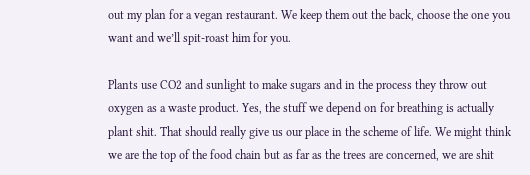out my plan for a vegan restaurant. We keep them out the back, choose the one you want and we’ll spit-roast him for you.

Plants use CO2 and sunlight to make sugars and in the process they throw out oxygen as a waste product. Yes, the stuff we depend on for breathing is actually plant shit. That should really give us our place in the scheme of life. We might think we are the top of the food chain but as far as the trees are concerned, we are shit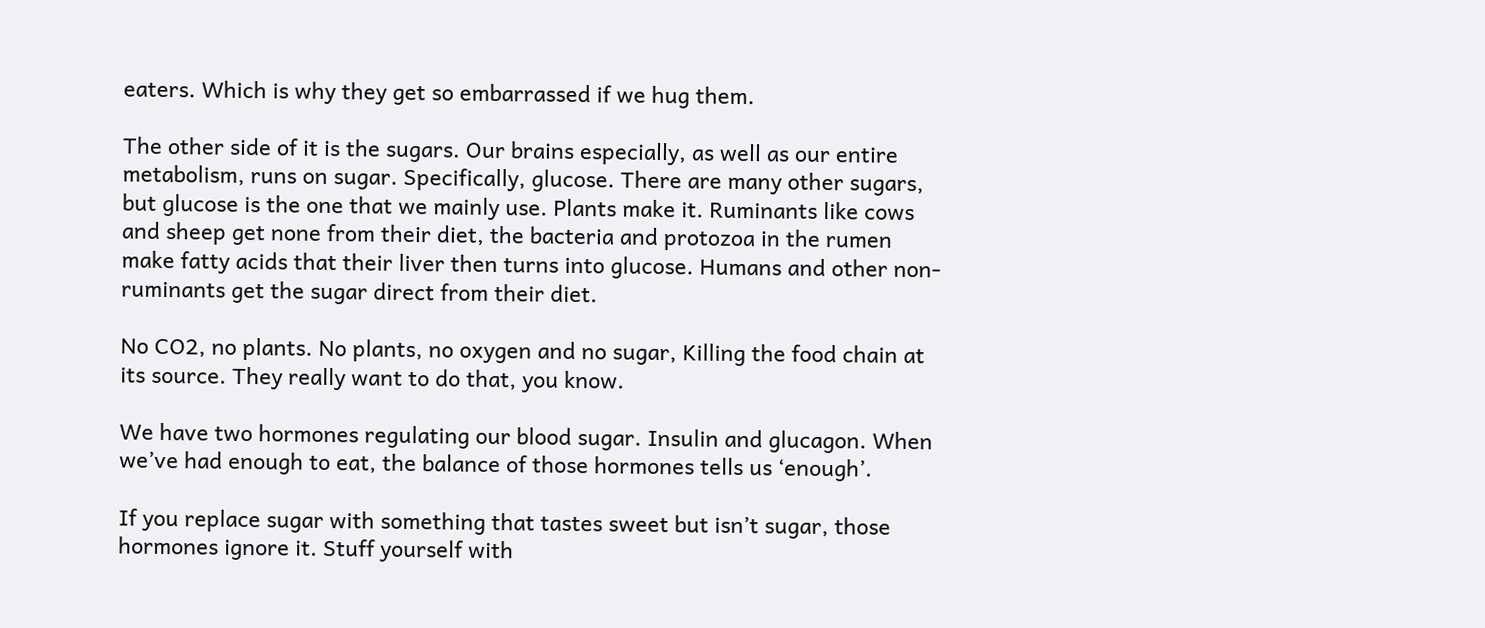eaters. Which is why they get so embarrassed if we hug them.

The other side of it is the sugars. Our brains especially, as well as our entire metabolism, runs on sugar. Specifically, glucose. There are many other sugars, but glucose is the one that we mainly use. Plants make it. Ruminants like cows and sheep get none from their diet, the bacteria and protozoa in the rumen make fatty acids that their liver then turns into glucose. Humans and other non-ruminants get the sugar direct from their diet.

No CO2, no plants. No plants, no oxygen and no sugar, Killing the food chain at its source. They really want to do that, you know.

We have two hormones regulating our blood sugar. Insulin and glucagon. When we’ve had enough to eat, the balance of those hormones tells us ‘enough’.

If you replace sugar with something that tastes sweet but isn’t sugar, those hormones ignore it. Stuff yourself with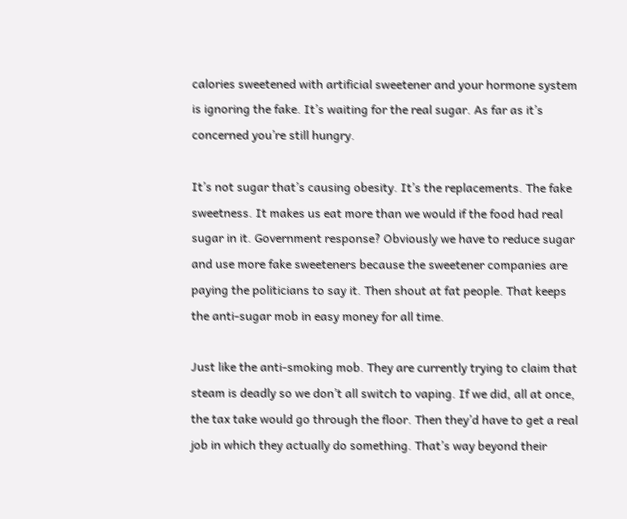calories sweetened with artificial sweetener and your hormone system is ignoring the fake. It’s waiting for the real sugar. As far as it’s concerned you’re still hungry.

It’s not sugar that’s causing obesity. It’s the replacements. The fake sweetness. It makes us eat more than we would if the food had real sugar in it. Government response? Obviously we have to reduce sugar and use more fake sweeteners because the sweetener companies are paying the politicians to say it. Then shout at fat people. That keeps the anti-sugar mob in easy money for all time.

Just like the anti-smoking mob. They are currently trying to claim that steam is deadly so we don’t all switch to vaping. If we did, all at once, the tax take would go through the floor. Then they’d have to get a real job in which they actually do something. That’s way beyond their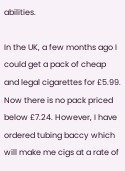abilities.

In the UK, a few months ago I could get a pack of cheap and legal cigarettes for £5.99. Now there is no pack priced below £7.24. However, I have ordered tubing baccy which will make me cigs at a rate of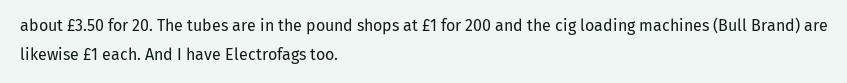about £3.50 for 20. The tubes are in the pound shops at £1 for 200 and the cig loading machines (Bull Brand) are likewise £1 each. And I have Electrofags too.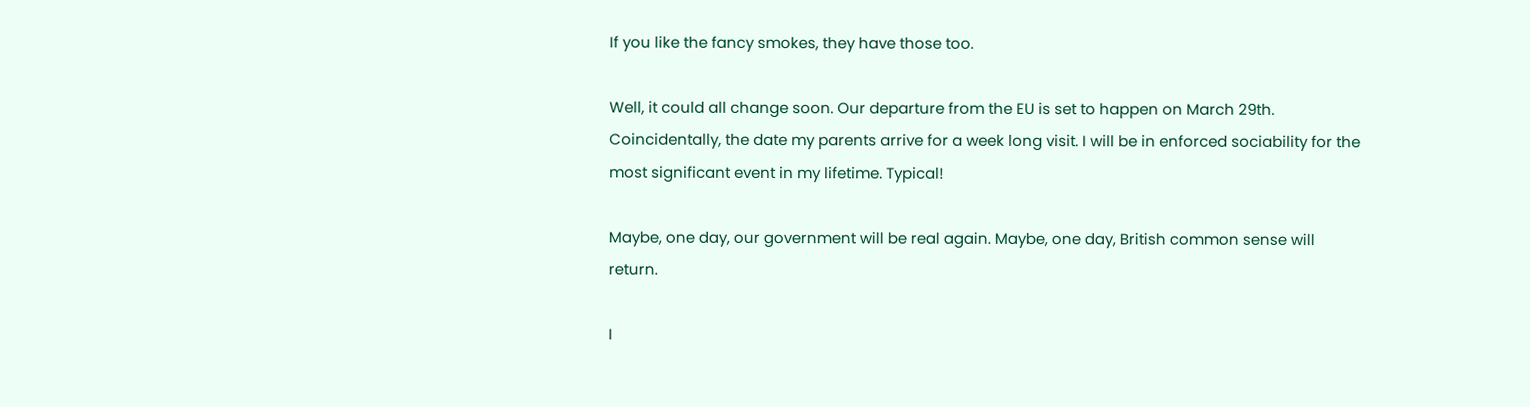If you like the fancy smokes, they have those too.

Well, it could all change soon. Our departure from the EU is set to happen on March 29th. Coincidentally, the date my parents arrive for a week long visit. I will be in enforced sociability for the most significant event in my lifetime. Typical!

Maybe, one day, our government will be real again. Maybe, one day, British common sense will return.

I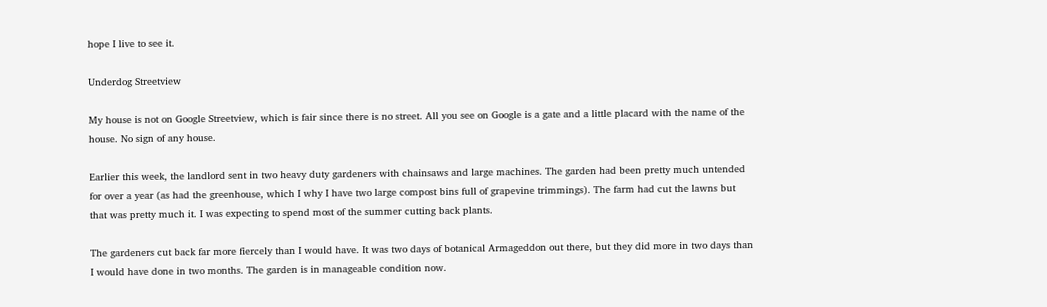hope I live to see it.

Underdog Streetview

My house is not on Google Streetview, which is fair since there is no street. All you see on Google is a gate and a little placard with the name of the house. No sign of any house.

Earlier this week, the landlord sent in two heavy duty gardeners with chainsaws and large machines. The garden had been pretty much untended for over a year (as had the greenhouse, which I why I have two large compost bins full of grapevine trimmings). The farm had cut the lawns but that was pretty much it. I was expecting to spend most of the summer cutting back plants.

The gardeners cut back far more fiercely than I would have. It was two days of botanical Armageddon out there, but they did more in two days than I would have done in two months. The garden is in manageable condition now.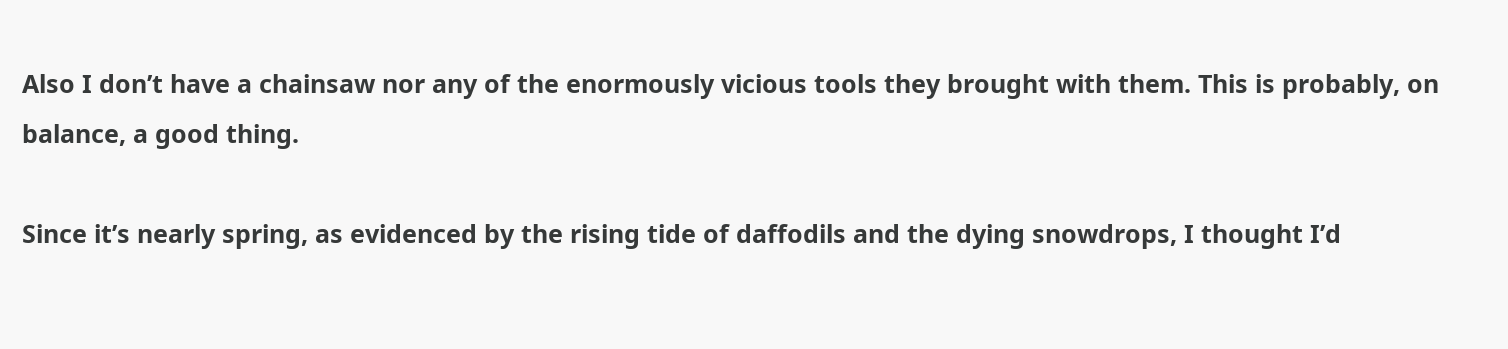Also I don’t have a chainsaw nor any of the enormously vicious tools they brought with them. This is probably, on balance, a good thing.

Since it’s nearly spring, as evidenced by the rising tide of daffodils and the dying snowdrops, I thought I’d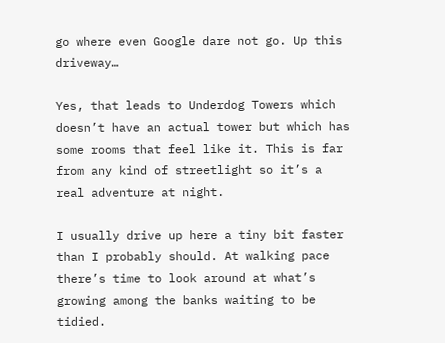go where even Google dare not go. Up this driveway…

Yes, that leads to Underdog Towers which doesn’t have an actual tower but which has some rooms that feel like it. This is far from any kind of streetlight so it’s a real adventure at night.

I usually drive up here a tiny bit faster than I probably should. At walking pace there’s time to look around at what’s growing among the banks waiting to be tidied.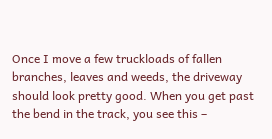Once I move a few truckloads of fallen branches, leaves and weeds, the driveway should look pretty good. When you get past the bend in the track, you see this –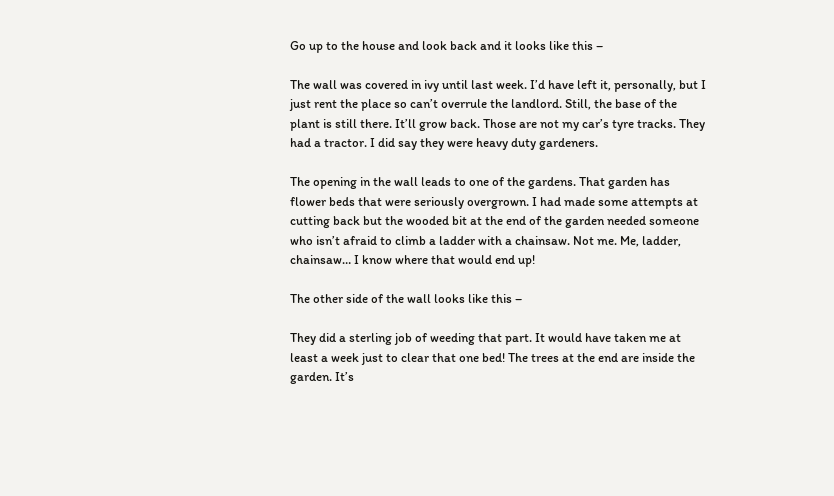Go up to the house and look back and it looks like this –

The wall was covered in ivy until last week. I’d have left it, personally, but I just rent the place so can’t overrule the landlord. Still, the base of the plant is still there. It’ll grow back. Those are not my car’s tyre tracks. They had a tractor. I did say they were heavy duty gardeners.

The opening in the wall leads to one of the gardens. That garden has flower beds that were seriously overgrown. I had made some attempts at cutting back but the wooded bit at the end of the garden needed someone who isn’t afraid to climb a ladder with a chainsaw. Not me. Me, ladder, chainsaw… I know where that would end up!

The other side of the wall looks like this –

They did a sterling job of weeding that part. It would have taken me at least a week just to clear that one bed! The trees at the end are inside the garden. It’s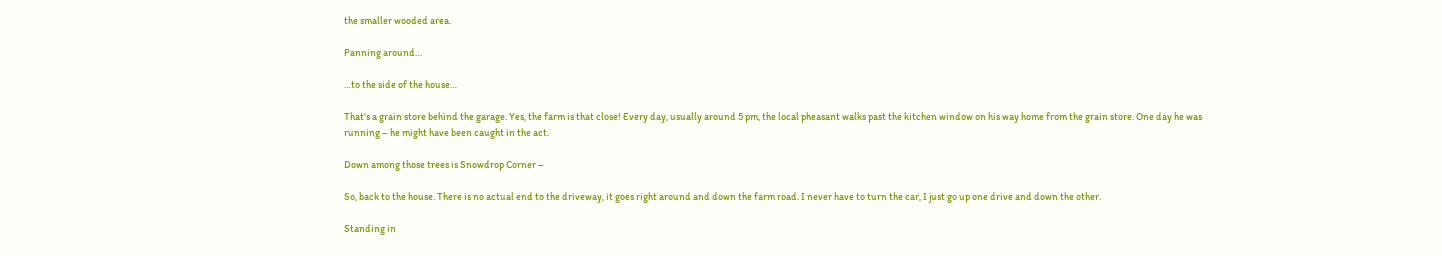the smaller wooded area.

Panning around…

…to the side of the house…

That’s a grain store behind the garage. Yes, the farm is that close! Every day, usually around 5 pm, the local pheasant walks past the kitchen window on his way home from the grain store. One day he was running – he might have been caught in the act.

Down among those trees is Snowdrop Corner –

So, back to the house. There is no actual end to the driveway, it goes right around and down the farm road. I never have to turn the car, I just go up one drive and down the other.

Standing in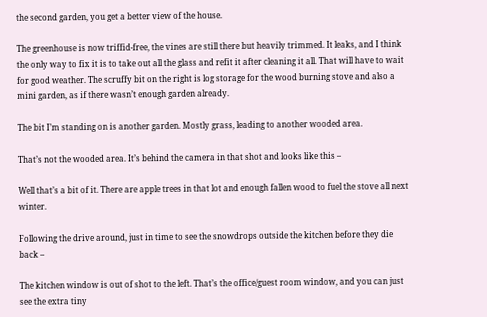the second garden, you get a better view of the house.

The greenhouse is now triffid-free, the vines are still there but heavily trimmed. It leaks, and I think the only way to fix it is to take out all the glass and refit it after cleaning it all. That will have to wait for good weather. The scruffy bit on the right is log storage for the wood burning stove and also a mini garden, as if there wasn’t enough garden already.

The bit I’m standing on is another garden. Mostly grass, leading to another wooded area.

That’s not the wooded area. It’s behind the camera in that shot and looks like this –

Well that’s a bit of it. There are apple trees in that lot and enough fallen wood to fuel the stove all next winter.

Following the drive around, just in time to see the snowdrops outside the kitchen before they die back –

The kitchen window is out of shot to the left. That’s the office/guest room window, and you can just see the extra tiny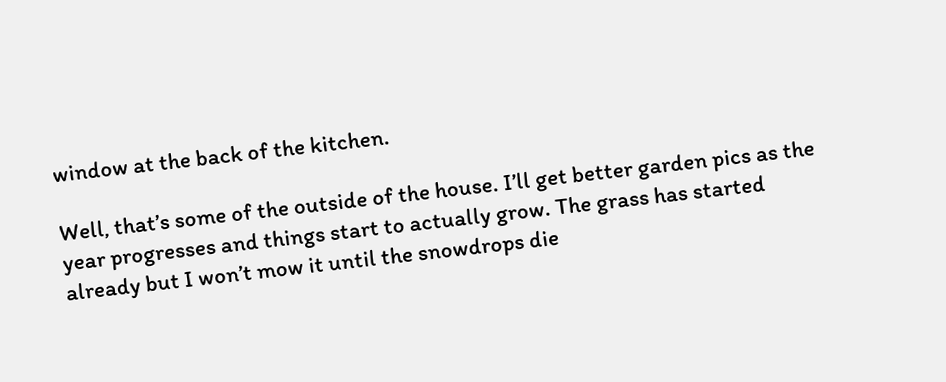window at the back of the kitchen.

Well, that’s some of the outside of the house. I’ll get better garden pics as the year progresses and things start to actually grow. The grass has started already but I won’t mow it until the snowdrops die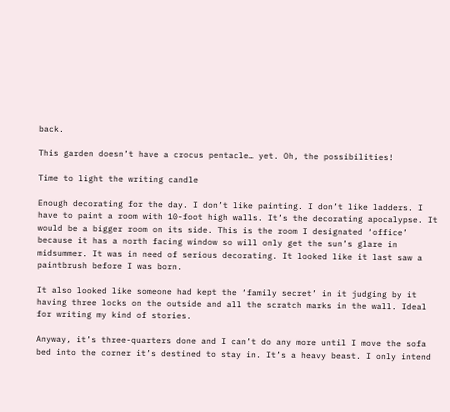back.

This garden doesn’t have a crocus pentacle… yet. Oh, the possibilities!

Time to light the writing candle

Enough decorating for the day. I don’t like painting. I don’t like ladders. I have to paint a room with 10-foot high walls. It’s the decorating apocalypse. It would be a bigger room on its side. This is the room I designated ‘office’ because it has a north facing window so will only get the sun’s glare in midsummer. It was in need of serious decorating. It looked like it last saw a paintbrush before I was born.

It also looked like someone had kept the ‘family secret’ in it judging by it having three locks on the outside and all the scratch marks in the wall. Ideal for writing my kind of stories.

Anyway, it’s three-quarters done and I can’t do any more until I move the sofa bed into the corner it’s destined to stay in. It’s a heavy beast. I only intend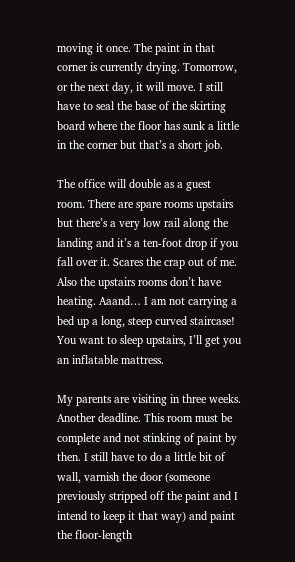moving it once. The paint in that corner is currently drying. Tomorrow, or the next day, it will move. I still have to seal the base of the skirting board where the floor has sunk a little in the corner but that’s a short job.

The office will double as a guest room. There are spare rooms upstairs but there’s a very low rail along the landing and it’s a ten-foot drop if you fall over it. Scares the crap out of me. Also the upstairs rooms don’t have heating. Aaand… I am not carrying a bed up a long, steep curved staircase! You want to sleep upstairs, I’ll get you an inflatable mattress.

My parents are visiting in three weeks. Another deadline. This room must be complete and not stinking of paint by then. I still have to do a little bit of wall, varnish the door (someone previously stripped off the paint and I intend to keep it that way) and paint the floor-length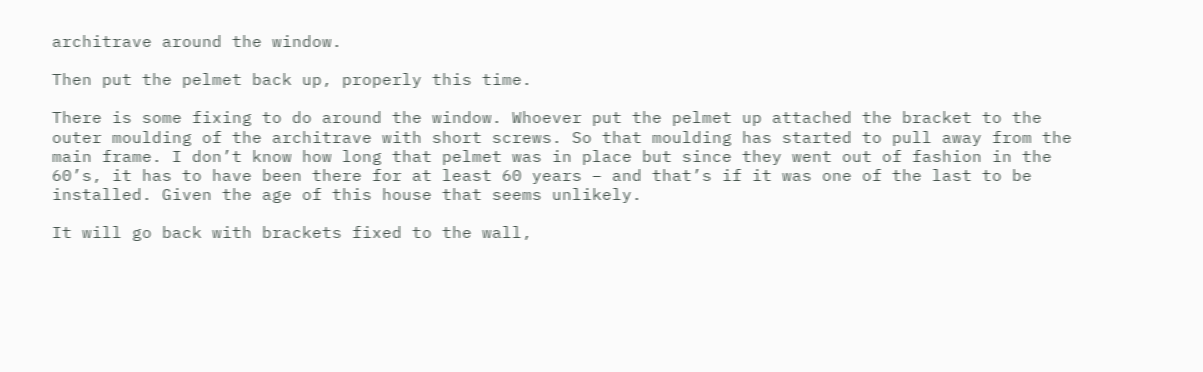architrave around the window.

Then put the pelmet back up, properly this time.

There is some fixing to do around the window. Whoever put the pelmet up attached the bracket to the outer moulding of the architrave with short screws. So that moulding has started to pull away from the main frame. I don’t know how long that pelmet was in place but since they went out of fashion in the 60’s, it has to have been there for at least 60 years – and that’s if it was one of the last to be installed. Given the age of this house that seems unlikely.

It will go back with brackets fixed to the wall,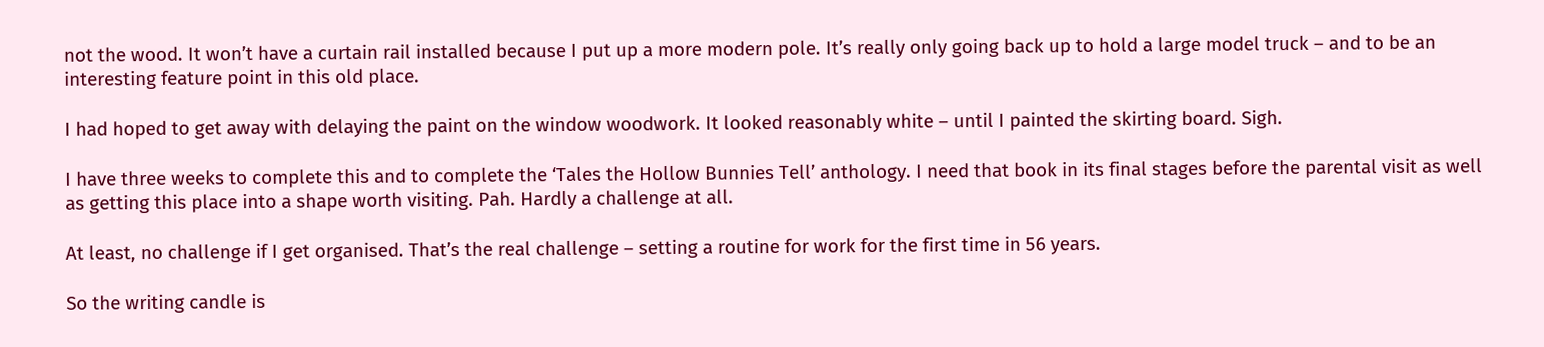not the wood. It won’t have a curtain rail installed because I put up a more modern pole. It’s really only going back up to hold a large model truck – and to be an interesting feature point in this old place.

I had hoped to get away with delaying the paint on the window woodwork. It looked reasonably white – until I painted the skirting board. Sigh.

I have three weeks to complete this and to complete the ‘Tales the Hollow Bunnies Tell’ anthology. I need that book in its final stages before the parental visit as well as getting this place into a shape worth visiting. Pah. Hardly a challenge at all.

At least, no challenge if I get organised. That’s the real challenge – setting a routine for work for the first time in 56 years.

So the writing candle is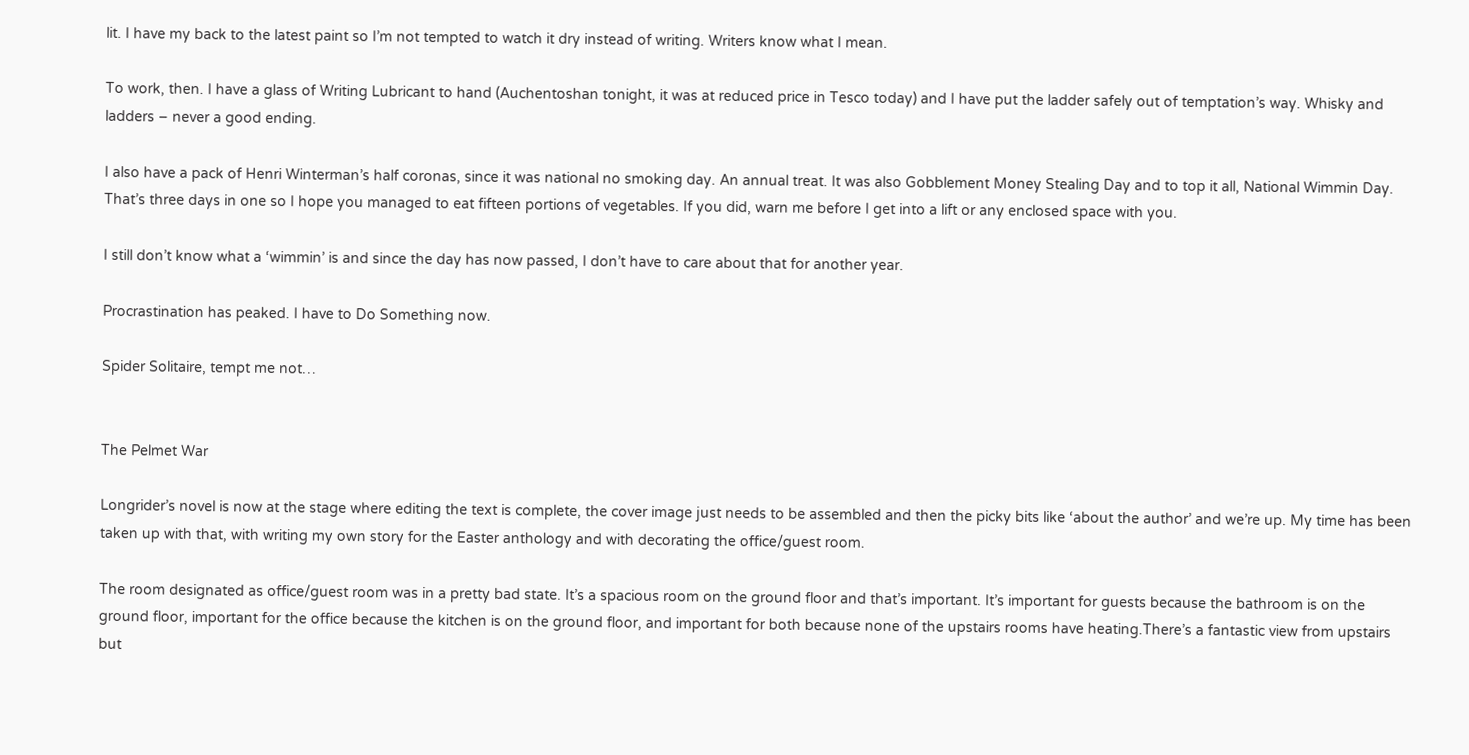lit. I have my back to the latest paint so I’m not tempted to watch it dry instead of writing. Writers know what I mean.

To work, then. I have a glass of Writing Lubricant to hand (Auchentoshan tonight, it was at reduced price in Tesco today) and I have put the ladder safely out of temptation’s way. Whisky and ladders – never a good ending.

I also have a pack of Henri Winterman’s half coronas, since it was national no smoking day. An annual treat. It was also Gobblement Money Stealing Day and to top it all, National Wimmin Day. That’s three days in one so I hope you managed to eat fifteen portions of vegetables. If you did, warn me before I get into a lift or any enclosed space with you.

I still don’t know what a ‘wimmin’ is and since the day has now passed, I don’t have to care about that for another year.

Procrastination has peaked. I have to Do Something now.

Spider Solitaire, tempt me not…


The Pelmet War

Longrider’s novel is now at the stage where editing the text is complete, the cover image just needs to be assembled and then the picky bits like ‘about the author’ and we’re up. My time has been taken up with that, with writing my own story for the Easter anthology and with decorating the office/guest room.

The room designated as office/guest room was in a pretty bad state. It’s a spacious room on the ground floor and that’s important. It’s important for guests because the bathroom is on the ground floor, important for the office because the kitchen is on the ground floor, and important for both because none of the upstairs rooms have heating.There’s a fantastic view from upstairs but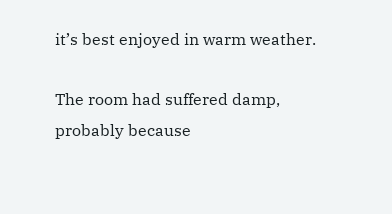it’s best enjoyed in warm weather.

The room had suffered damp, probably because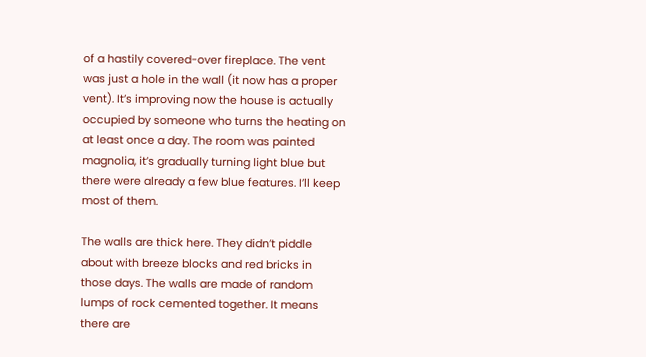of a hastily covered-over fireplace. The vent was just a hole in the wall (it now has a proper vent). It’s improving now the house is actually occupied by someone who turns the heating on at least once a day. The room was painted magnolia, it’s gradually turning light blue but there were already a few blue features. I’ll keep most of them.

The walls are thick here. They didn’t piddle about with breeze blocks and red bricks in those days. The walls are made of random lumps of rock cemented together. It means there are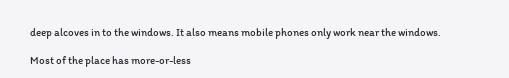deep alcoves in to the windows. It also means mobile phones only work near the windows.

Most of the place has more-or-less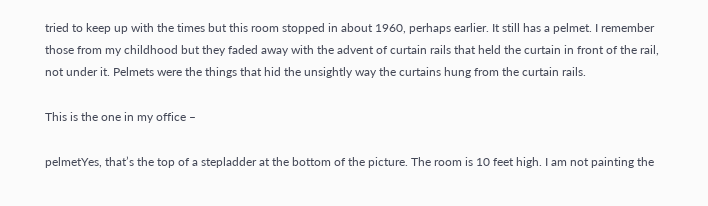tried to keep up with the times but this room stopped in about 1960, perhaps earlier. It still has a pelmet. I remember those from my childhood but they faded away with the advent of curtain rails that held the curtain in front of the rail, not under it. Pelmets were the things that hid the unsightly way the curtains hung from the curtain rails.

This is the one in my office –

pelmetYes, that’s the top of a stepladder at the bottom of the picture. The room is 10 feet high. I am not painting the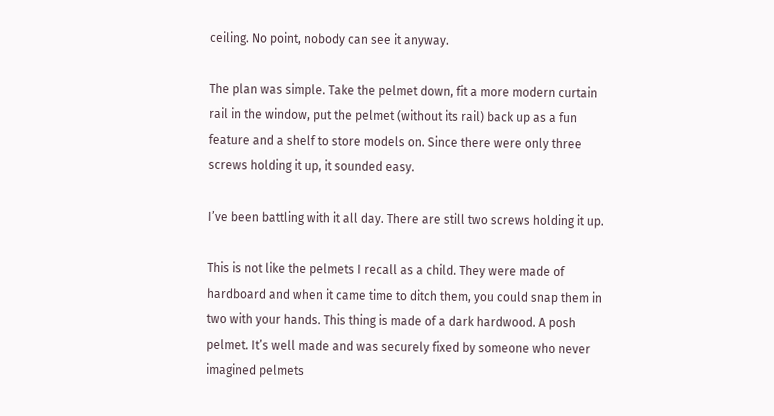ceiling. No point, nobody can see it anyway.

The plan was simple. Take the pelmet down, fit a more modern curtain rail in the window, put the pelmet (without its rail) back up as a fun feature and a shelf to store models on. Since there were only three screws holding it up, it sounded easy.

I’ve been battling with it all day. There are still two screws holding it up.

This is not like the pelmets I recall as a child. They were made of hardboard and when it came time to ditch them, you could snap them in two with your hands. This thing is made of a dark hardwood. A posh pelmet. It’s well made and was securely fixed by someone who never imagined pelmets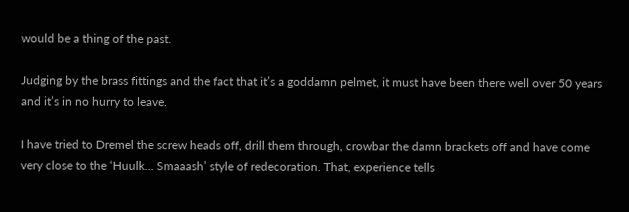would be a thing of the past.

Judging by the brass fittings and the fact that it’s a goddamn pelmet, it must have been there well over 50 years and it’s in no hurry to leave.

I have tried to Dremel the screw heads off, drill them through, crowbar the damn brackets off and have come very close to the ‘Huulk… Smaaash’ style of redecoration. That, experience tells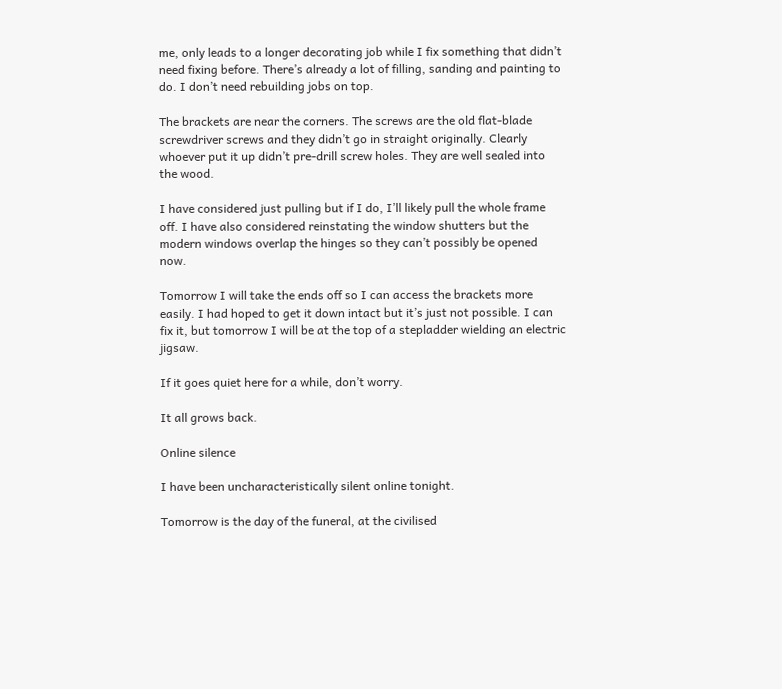me, only leads to a longer decorating job while I fix something that didn’t need fixing before. There’s already a lot of filling, sanding and painting to do. I don’t need rebuilding jobs on top.

The brackets are near the corners. The screws are the old flat-blade screwdriver screws and they didn’t go in straight originally. Clearly whoever put it up didn’t pre-drill screw holes. They are well sealed into the wood.

I have considered just pulling but if I do, I’ll likely pull the whole frame off. I have also considered reinstating the window shutters but the modern windows overlap the hinges so they can’t possibly be opened now.

Tomorrow I will take the ends off so I can access the brackets more easily. I had hoped to get it down intact but it’s just not possible. I can fix it, but tomorrow I will be at the top of a stepladder wielding an electric jigsaw.

If it goes quiet here for a while, don’t worry.

It all grows back.

Online silence

I have been uncharacteristically silent online tonight.

Tomorrow is the day of the funeral, at the civilised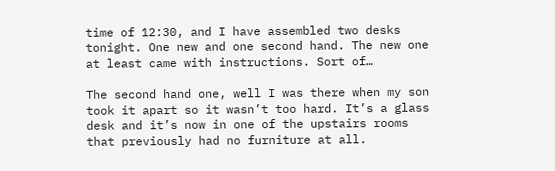time of 12:30, and I have assembled two desks tonight. One new and one second hand. The new one at least came with instructions. Sort of…

The second hand one, well I was there when my son took it apart so it wasn’t too hard. It’s a glass desk and it’s now in one of the upstairs rooms that previously had no furniture at all.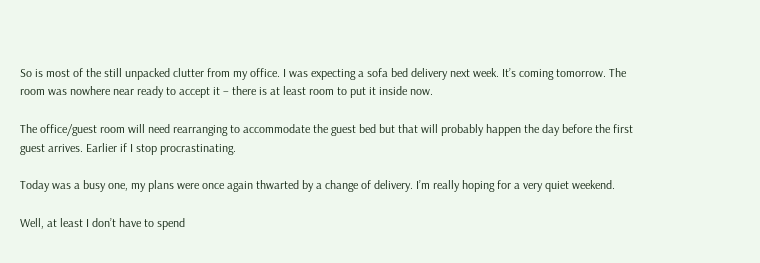So is most of the still unpacked clutter from my office. I was expecting a sofa bed delivery next week. It’s coming tomorrow. The room was nowhere near ready to accept it – there is at least room to put it inside now.

The office/guest room will need rearranging to accommodate the guest bed but that will probably happen the day before the first guest arrives. Earlier if I stop procrastinating.

Today was a busy one, my plans were once again thwarted by a change of delivery. I’m really hoping for a very quiet weekend.

Well, at least I don’t have to spend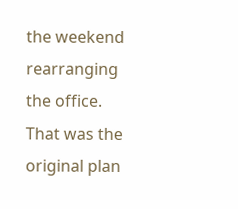the weekend rearranging the office. That was the original plan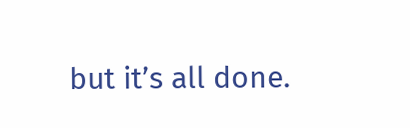but it’s all done.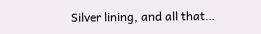Silver lining, and all that…